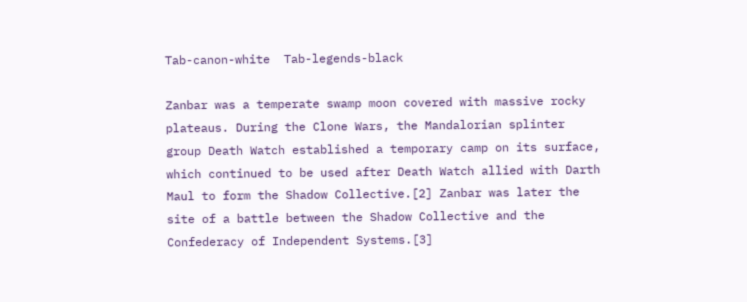Tab-canon-white  Tab-legends-black

Zanbar was a temperate swamp moon covered with massive rocky plateaus. During the Clone Wars, the Mandalorian splinter group Death Watch established a temporary camp on its surface, which continued to be used after Death Watch allied with Darth Maul to form the Shadow Collective.[2] Zanbar was later the site of a battle between the Shadow Collective and the Confederacy of Independent Systems.[3]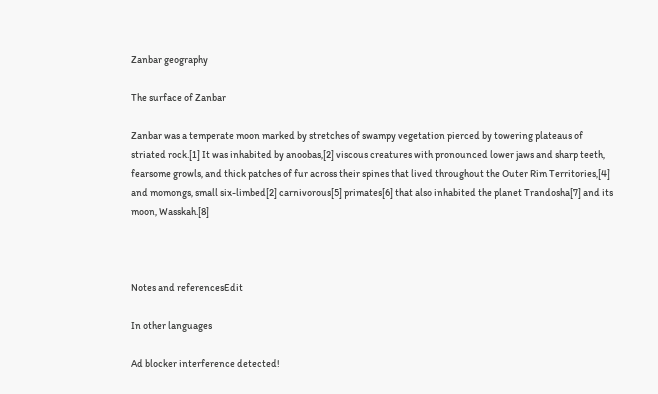Zanbar geography

The surface of Zanbar

Zanbar was a temperate moon marked by stretches of swampy vegetation pierced by towering plateaus of striated rock.[1] It was inhabited by anoobas,[2] viscous creatures with pronounced lower jaws and sharp teeth, fearsome growls, and thick patches of fur across their spines that lived throughout the Outer Rim Territories,[4] and momongs, small six-limbed[2] carnivorous[5] primates[6] that also inhabited the planet Trandosha[7] and its moon, Wasskah.[8]



Notes and referencesEdit

In other languages

Ad blocker interference detected!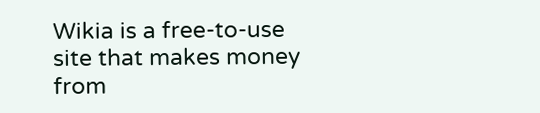Wikia is a free-to-use site that makes money from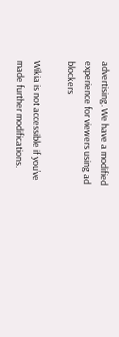advertising. We have a modified experience for viewers using ad blockers

Wikia is not accessible if you’ve made further modifications.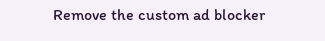Remove the custom ad blocker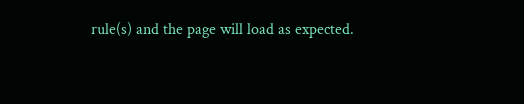rule(s) and the page will load as expected.